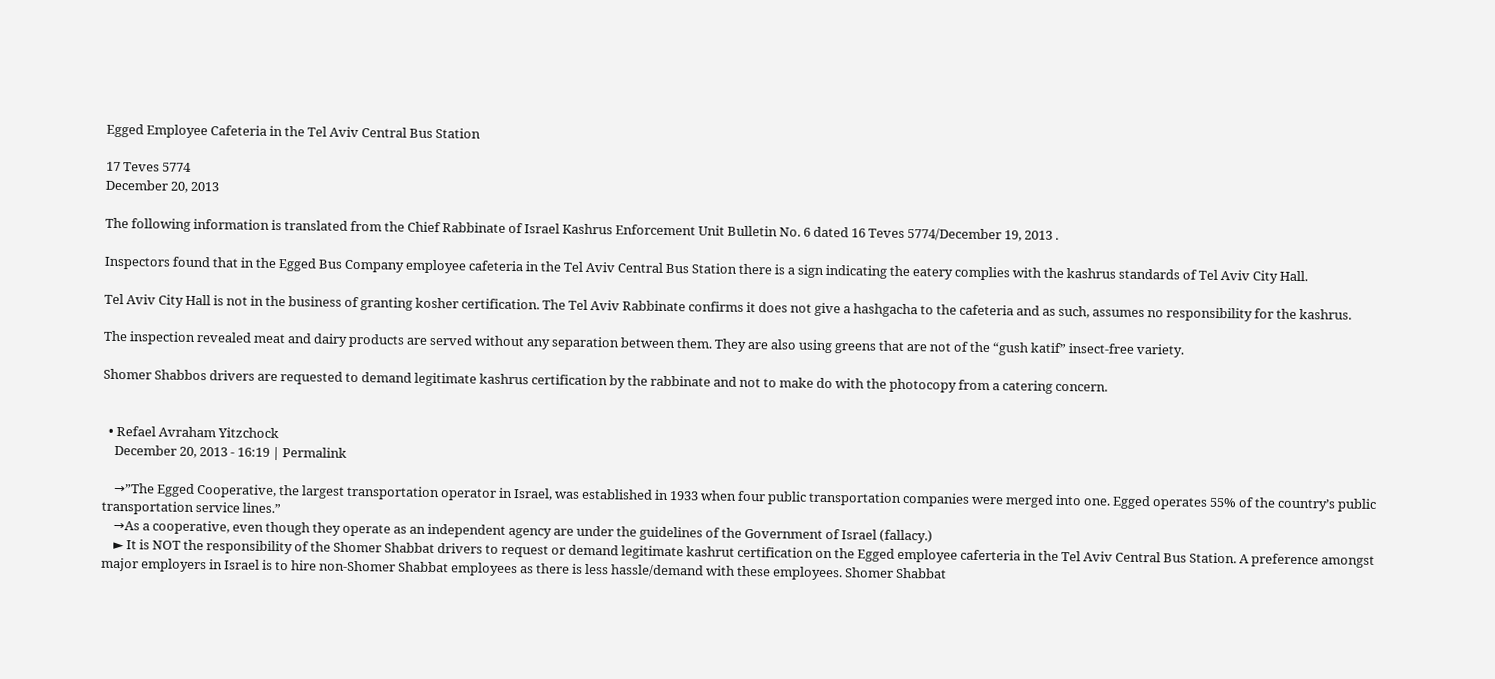Egged Employee Cafeteria in the Tel Aviv Central Bus Station

17 Teves 5774
December 20, 2013

The following information is translated from the Chief Rabbinate of Israel Kashrus Enforcement Unit Bulletin No. 6 dated 16 Teves 5774/December 19, 2013 .

Inspectors found that in the Egged Bus Company employee cafeteria in the Tel Aviv Central Bus Station there is a sign indicating the eatery complies with the kashrus standards of Tel Aviv City Hall.

Tel Aviv City Hall is not in the business of granting kosher certification. The Tel Aviv Rabbinate confirms it does not give a hashgacha to the cafeteria and as such, assumes no responsibility for the kashrus.

The inspection revealed meat and dairy products are served without any separation between them. They are also using greens that are not of the “gush katif” insect-free variety.

Shomer Shabbos drivers are requested to demand legitimate kashrus certification by the rabbinate and not to make do with the photocopy from a catering concern.


  • Refael Avraham Yitzchock
    December 20, 2013 - 16:19 | Permalink

    →”The Egged Cooperative, the largest transportation operator in Israel, was established in 1933 when four public transportation companies were merged into one. Egged operates 55% of the country’s public transportation service lines.”
    →As a cooperative, even though they operate as an independent agency are under the guidelines of the Government of Israel (fallacy.)
    ► It is NOT the responsibility of the Shomer Shabbat drivers to request or demand legitimate kashrut certification on the Egged employee caferteria in the Tel Aviv Central Bus Station. A preference amongst major employers in Israel is to hire non-Shomer Shabbat employees as there is less hassle/demand with these employees. Shomer Shabbat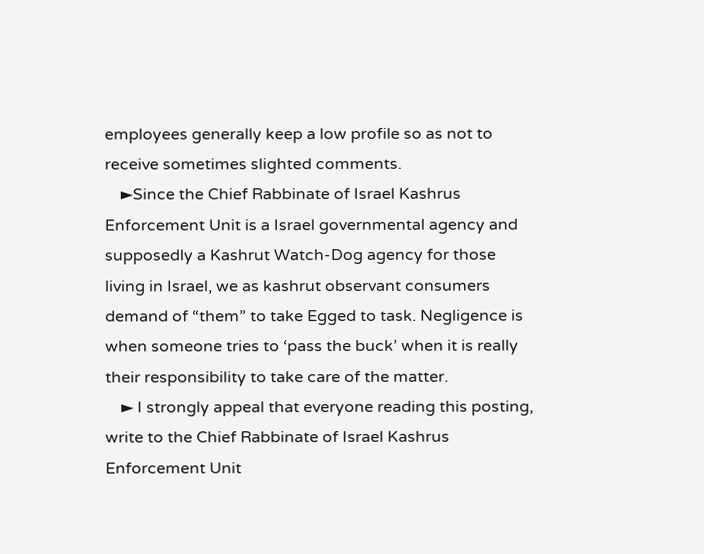employees generally keep a low profile so as not to receive sometimes slighted comments.
    ►Since the Chief Rabbinate of Israel Kashrus Enforcement Unit is a Israel governmental agency and supposedly a Kashrut Watch-Dog agency for those living in Israel, we as kashrut observant consumers demand of “them” to take Egged to task. Negligence is when someone tries to ‘pass the buck’ when it is really their responsibility to take care of the matter.
    ► I strongly appeal that everyone reading this posting, write to the Chief Rabbinate of Israel Kashrus Enforcement Unit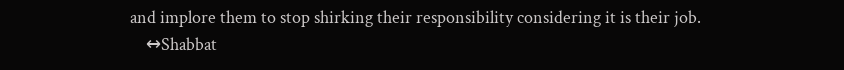and implore them to stop shirking their responsibility considering it is their job.
    ↔Shabbat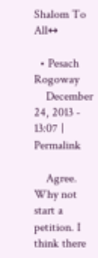Shalom To All↔

  • Pesach Rogoway
    December 24, 2013 - 13:07 | Permalink

    Agree. Why not start a petition. I think there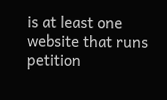is at least one website that runs petition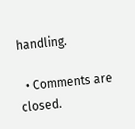handling.

  • Comments are closed.